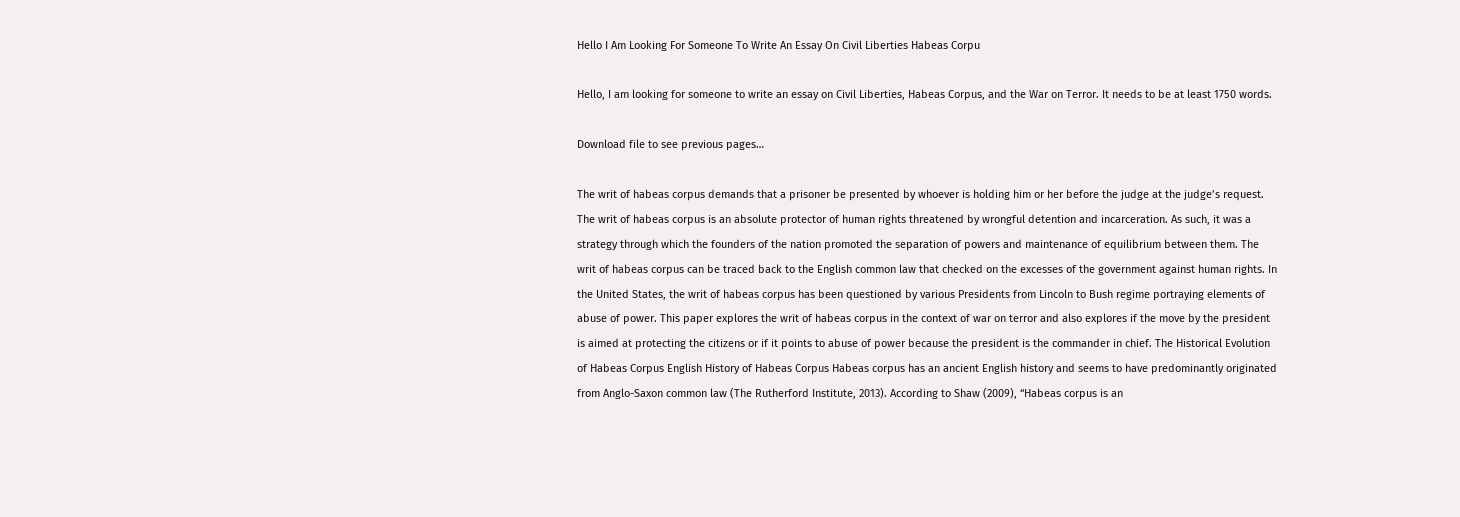Hello I Am Looking For Someone To Write An Essay On Civil Liberties Habeas Corpu

Hello, I am looking for someone to write an essay on Civil Liberties, Habeas Corpus, and the War on Terror. It needs to be at least 1750 words.

Download file to see previous pages…

The writ of habeas corpus demands that a prisoner be presented by whoever is holding him or her before the judge at the judge’s request. The writ of habeas corpus is an absolute protector of human rights threatened by wrongful detention and incarceration. As such, it was a strategy through which the founders of the nation promoted the separation of powers and maintenance of equilibrium between them. The writ of habeas corpus can be traced back to the English common law that checked on the excesses of the government against human rights. In the United States, the writ of habeas corpus has been questioned by various Presidents from Lincoln to Bush regime portraying elements of abuse of power. This paper explores the writ of habeas corpus in the context of war on terror and also explores if the move by the president is aimed at protecting the citizens or if it points to abuse of power because the president is the commander in chief. The Historical Evolution of Habeas Corpus English History of Habeas Corpus Habeas corpus has an ancient English history and seems to have predominantly originated from Anglo-Saxon common law (The Rutherford Institute, 2013). According to Shaw (2009), “Habeas corpus is an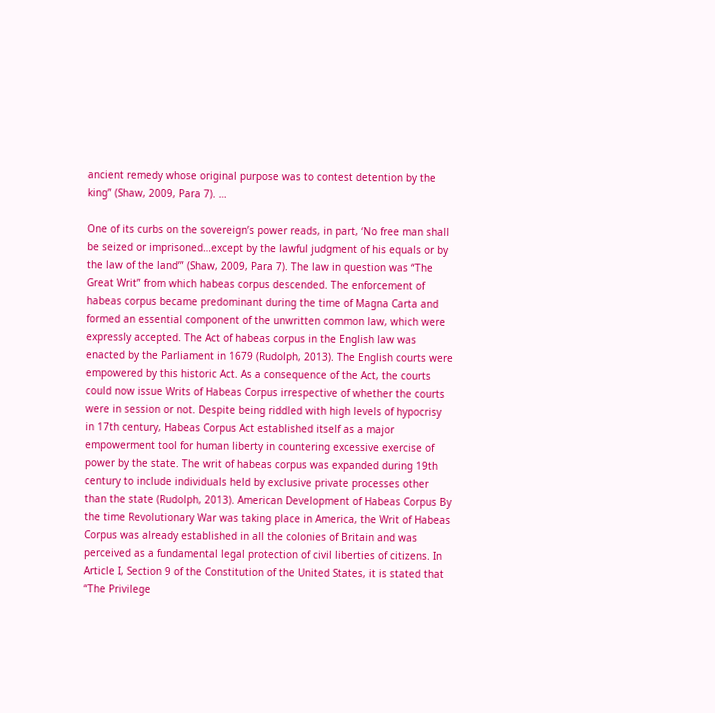ancient remedy whose original purpose was to contest detention by the king” (Shaw, 2009, Para 7). …

One of its curbs on the sovereign’s power reads, in part, ‘No free man shall be seized or imprisoned…except by the lawful judgment of his equals or by the law of the land’” (Shaw, 2009, Para 7). The law in question was “The Great Writ” from which habeas corpus descended. The enforcement of habeas corpus became predominant during the time of Magna Carta and formed an essential component of the unwritten common law, which were expressly accepted. The Act of habeas corpus in the English law was enacted by the Parliament in 1679 (Rudolph, 2013). The English courts were empowered by this historic Act. As a consequence of the Act, the courts could now issue Writs of Habeas Corpus irrespective of whether the courts were in session or not. Despite being riddled with high levels of hypocrisy in 17th century, Habeas Corpus Act established itself as a major empowerment tool for human liberty in countering excessive exercise of power by the state. The writ of habeas corpus was expanded during 19th century to include individuals held by exclusive private processes other than the state (Rudolph, 2013). American Development of Habeas Corpus By the time Revolutionary War was taking place in America, the Writ of Habeas Corpus was already established in all the colonies of Britain and was perceived as a fundamental legal protection of civil liberties of citizens. In Article I, Section 9 of the Constitution of the United States, it is stated that “The Privilege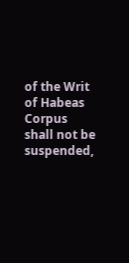of the Writ of Habeas Corpus shall not be suspended,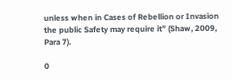unless when in Cases of Rebellion or Invasion the public Safety may require it” (Shaw, 2009, Para 7).

0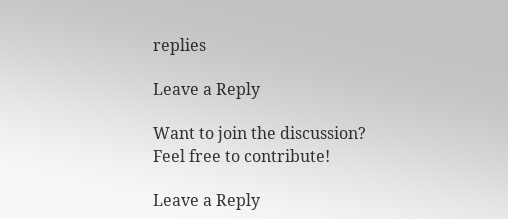replies

Leave a Reply

Want to join the discussion?
Feel free to contribute!

Leave a Reply